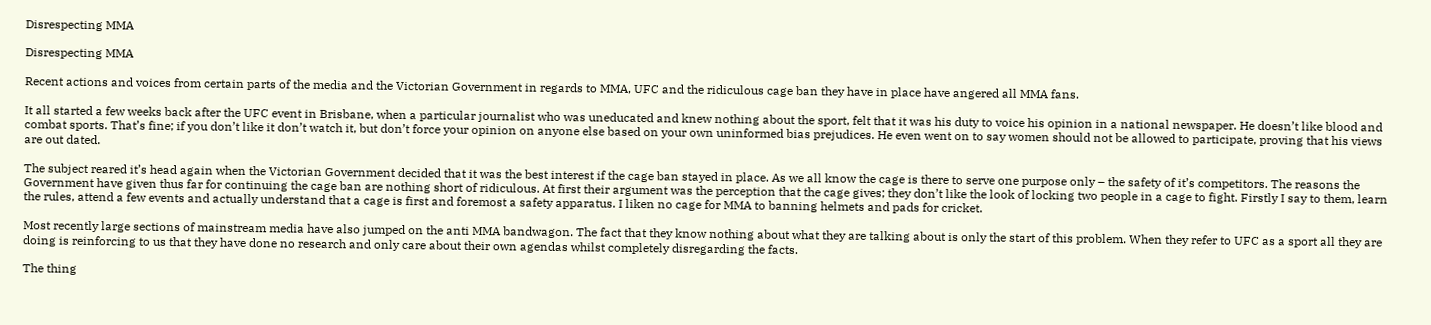Disrespecting MMA

Disrespecting MMA

Recent actions and voices from certain parts of the media and the Victorian Government in regards to MMA, UFC and the ridiculous cage ban they have in place have angered all MMA fans.

It all started a few weeks back after the UFC event in Brisbane, when a particular journalist who was uneducated and knew nothing about the sport, felt that it was his duty to voice his opinion in a national newspaper. He doesn’t like blood and combat sports. That’s fine; if you don’t like it don’t watch it, but don’t force your opinion on anyone else based on your own uninformed bias prejudices. He even went on to say women should not be allowed to participate, proving that his views are out dated.

The subject reared it’s head again when the Victorian Government decided that it was the best interest if the cage ban stayed in place. As we all know the cage is there to serve one purpose only – the safety of it’s competitors. The reasons the Government have given thus far for continuing the cage ban are nothing short of ridiculous. At first their argument was the perception that the cage gives; they don’t like the look of locking two people in a cage to fight. Firstly I say to them, learn the rules, attend a few events and actually understand that a cage is first and foremost a safety apparatus. I liken no cage for MMA to banning helmets and pads for cricket.

Most recently large sections of mainstream media have also jumped on the anti MMA bandwagon. The fact that they know nothing about what they are talking about is only the start of this problem. When they refer to UFC as a sport all they are doing is reinforcing to us that they have done no research and only care about their own agendas whilst completely disregarding the facts.

The thing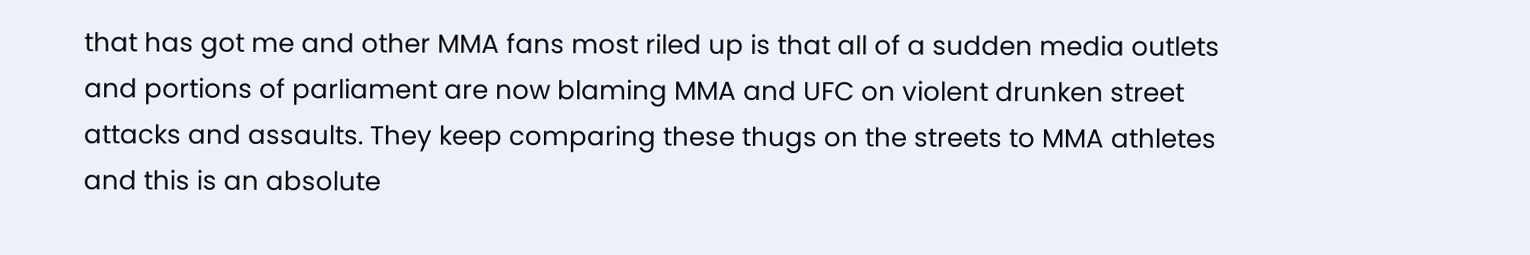that has got me and other MMA fans most riled up is that all of a sudden media outlets and portions of parliament are now blaming MMA and UFC on violent drunken street attacks and assaults. They keep comparing these thugs on the streets to MMA athletes and this is an absolute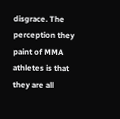disgrace. The perception they paint of MMA athletes is that they are all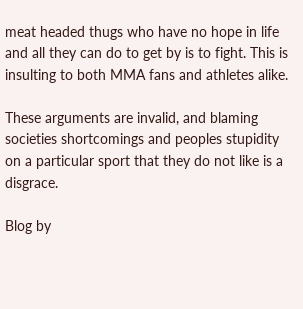meat headed thugs who have no hope in life and all they can do to get by is to fight. This is insulting to both MMA fans and athletes alike.

These arguments are invalid, and blaming societies shortcomings and peoples stupidity on a particular sport that they do not like is a disgrace.

Blog by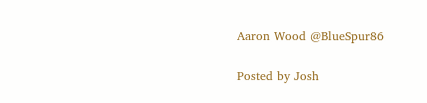Aaron Wood @BlueSpur86

Posted by Josh